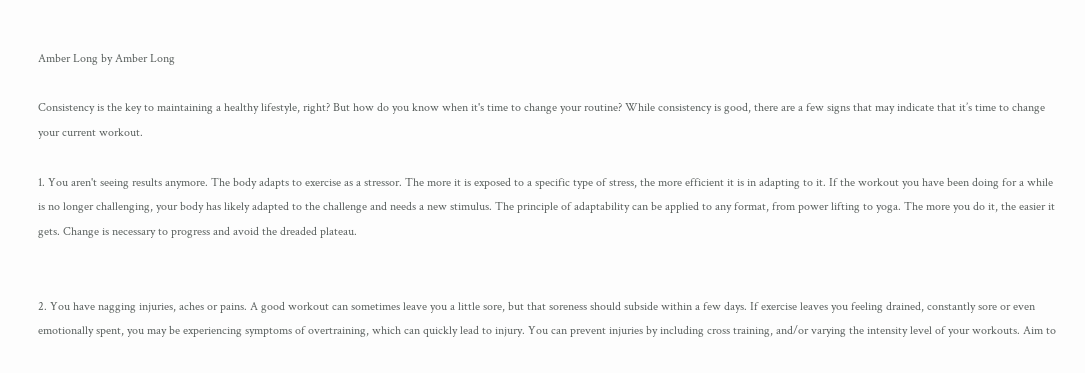Amber Long by Amber Long

Consistency is the key to maintaining a healthy lifestyle, right? But how do you know when it's time to change your routine? While consistency is good, there are a few signs that may indicate that it’s time to change your current workout.

1. You aren't seeing results anymore. The body adapts to exercise as a stressor. The more it is exposed to a specific type of stress, the more efficient it is in adapting to it. If the workout you have been doing for a while is no longer challenging, your body has likely adapted to the challenge and needs a new stimulus. The principle of adaptability can be applied to any format, from power lifting to yoga. The more you do it, the easier it gets. Change is necessary to progress and avoid the dreaded plateau.


2. You have nagging injuries, aches or pains. A good workout can sometimes leave you a little sore, but that soreness should subside within a few days. If exercise leaves you feeling drained, constantly sore or even emotionally spent, you may be experiencing symptoms of overtraining, which can quickly lead to injury. You can prevent injuries by including cross training, and/or varying the intensity level of your workouts. Aim to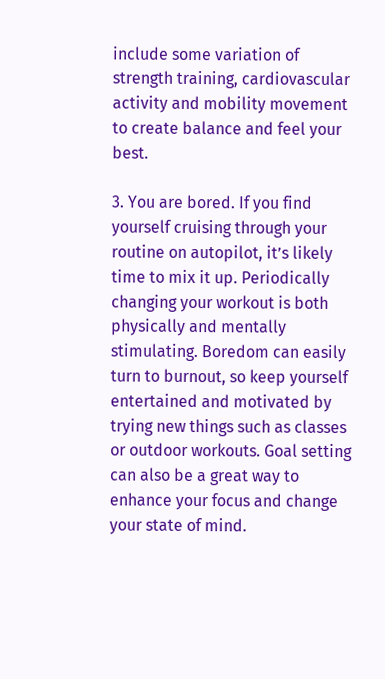include some variation of strength training, cardiovascular activity and mobility movement to create balance and feel your best.

3. You are bored. If you find yourself cruising through your routine on autopilot, it’s likely time to mix it up. Periodically changing your workout is both physically and mentally stimulating. Boredom can easily turn to burnout, so keep yourself entertained and motivated by trying new things such as classes or outdoor workouts. Goal setting can also be a great way to enhance your focus and change your state of mind.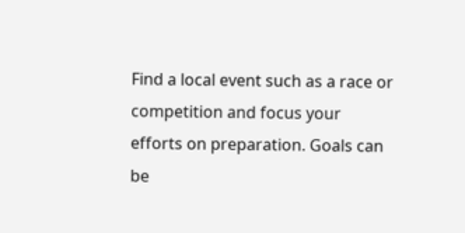Find a local event such as a race or competition and focus your efforts on preparation. Goals can be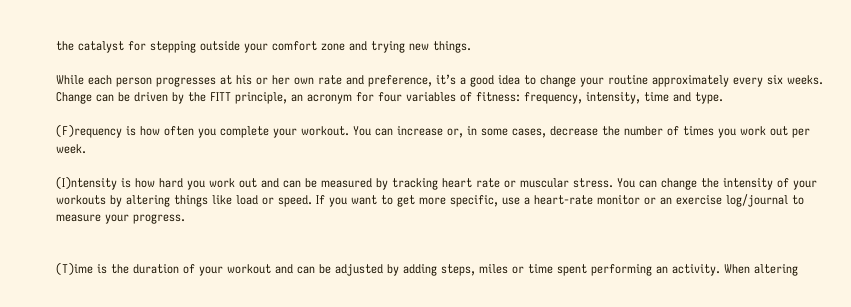the catalyst for stepping outside your comfort zone and trying new things.

While each person progresses at his or her own rate and preference, it’s a good idea to change your routine approximately every six weeks. Change can be driven by the FITT principle, an acronym for four variables of fitness: frequency, intensity, time and type.

(F)requency is how often you complete your workout. You can increase or, in some cases, decrease the number of times you work out per week.

(I)ntensity is how hard you work out and can be measured by tracking heart rate or muscular stress. You can change the intensity of your workouts by altering things like load or speed. If you want to get more specific, use a heart-rate monitor or an exercise log/journal to measure your progress.


(T)ime is the duration of your workout and can be adjusted by adding steps, miles or time spent performing an activity. When altering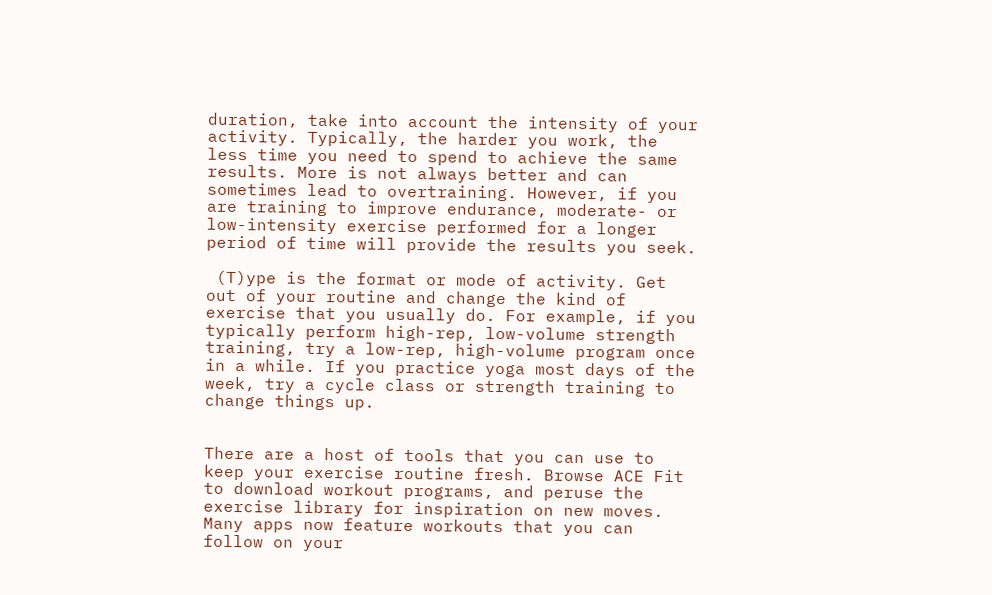duration, take into account the intensity of your activity. Typically, the harder you work, the less time you need to spend to achieve the same results. More is not always better and can sometimes lead to overtraining. However, if you are training to improve endurance, moderate- or low-intensity exercise performed for a longer period of time will provide the results you seek.

 (T)ype is the format or mode of activity. Get out of your routine and change the kind of exercise that you usually do. For example, if you typically perform high-rep, low-volume strength training, try a low-rep, high-volume program once in a while. If you practice yoga most days of the week, try a cycle class or strength training to change things up.


There are a host of tools that you can use to keep your exercise routine fresh. Browse ACE Fit to download workout programs, and peruse the exercise library for inspiration on new moves. Many apps now feature workouts that you can follow on your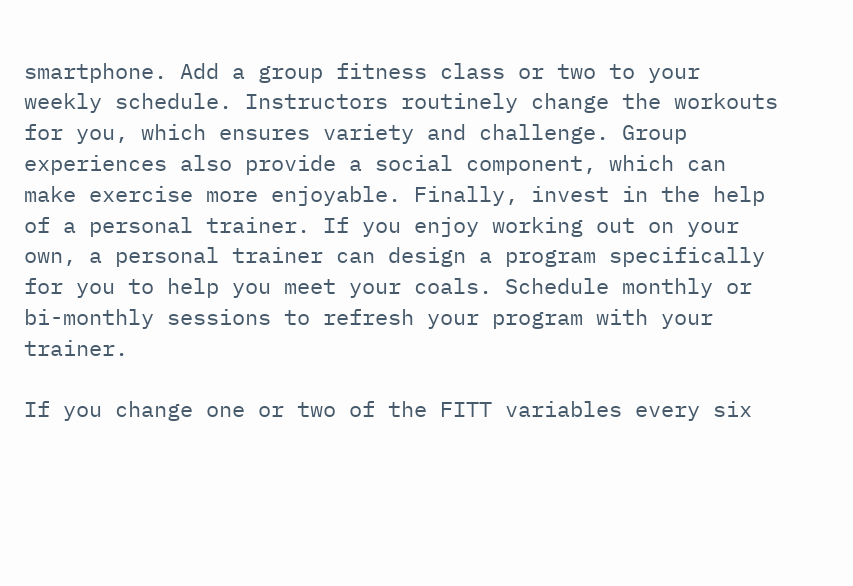smartphone. Add a group fitness class or two to your weekly schedule. Instructors routinely change the workouts for you, which ensures variety and challenge. Group experiences also provide a social component, which can make exercise more enjoyable. Finally, invest in the help of a personal trainer. If you enjoy working out on your own, a personal trainer can design a program specifically for you to help you meet your coals. Schedule monthly or bi-monthly sessions to refresh your program with your trainer.

If you change one or two of the FITT variables every six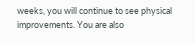weeks, you will continue to see physical improvements. You are also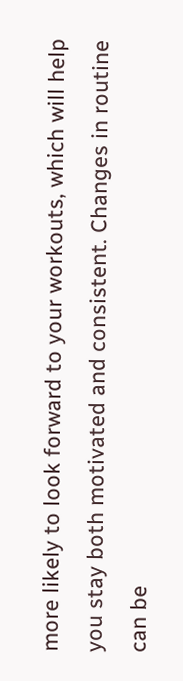more likely to look forward to your workouts, which will help you stay both motivated and consistent. Changes in routine can be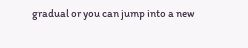gradual or you can jump into a new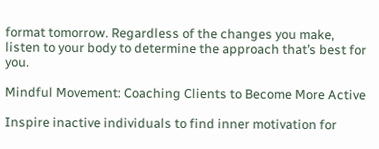format tomorrow. Regardless of the changes you make, listen to your body to determine the approach that’s best for you.

Mindful Movement: Coaching Clients to Become More Active

Inspire inactive individuals to find inner motivation for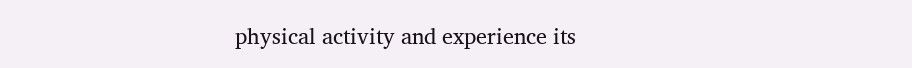physical activity and experience its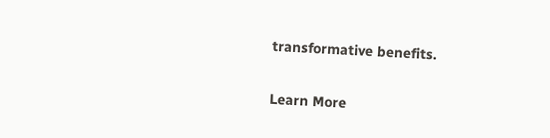transformative benefits.

Learn More